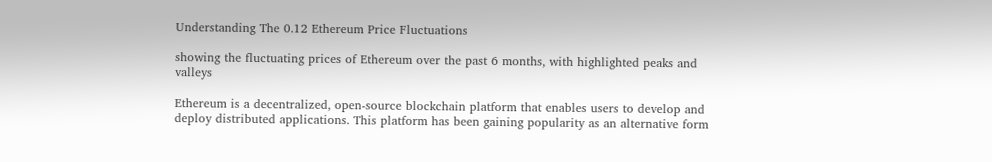Understanding The 0.12 Ethereum Price Fluctuations

showing the fluctuating prices of Ethereum over the past 6 months, with highlighted peaks and valleys

Ethereum is a decentralized, open-source blockchain platform that enables users to develop and deploy distributed applications. This platform has been gaining popularity as an alternative form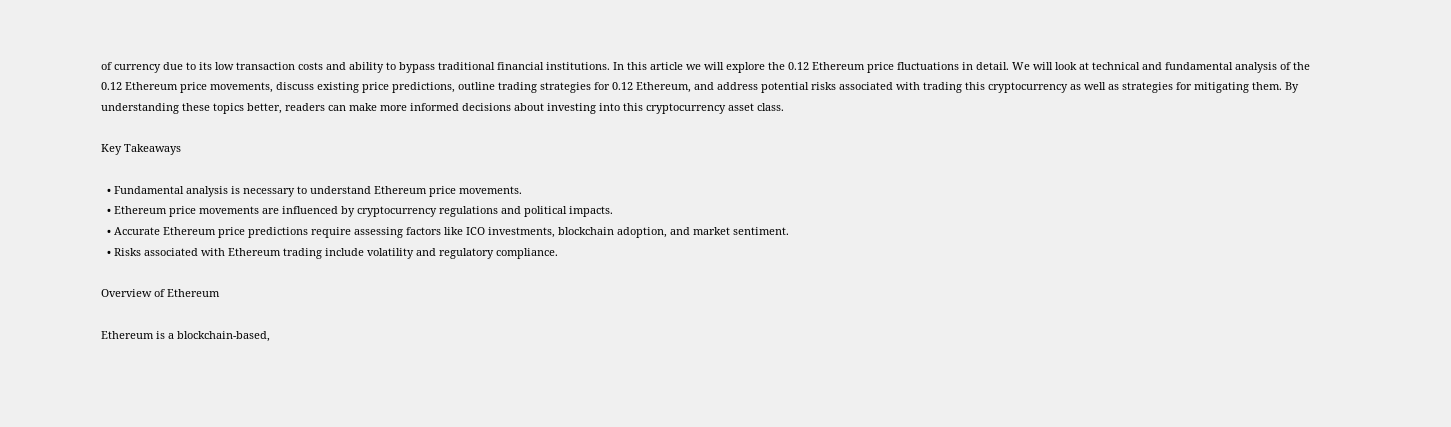of currency due to its low transaction costs and ability to bypass traditional financial institutions. In this article we will explore the 0.12 Ethereum price fluctuations in detail. We will look at technical and fundamental analysis of the 0.12 Ethereum price movements, discuss existing price predictions, outline trading strategies for 0.12 Ethereum, and address potential risks associated with trading this cryptocurrency as well as strategies for mitigating them. By understanding these topics better, readers can make more informed decisions about investing into this cryptocurrency asset class.

Key Takeaways

  • Fundamental analysis is necessary to understand Ethereum price movements.
  • Ethereum price movements are influenced by cryptocurrency regulations and political impacts.
  • Accurate Ethereum price predictions require assessing factors like ICO investments, blockchain adoption, and market sentiment.
  • Risks associated with Ethereum trading include volatility and regulatory compliance.

Overview of Ethereum

Ethereum is a blockchain-based,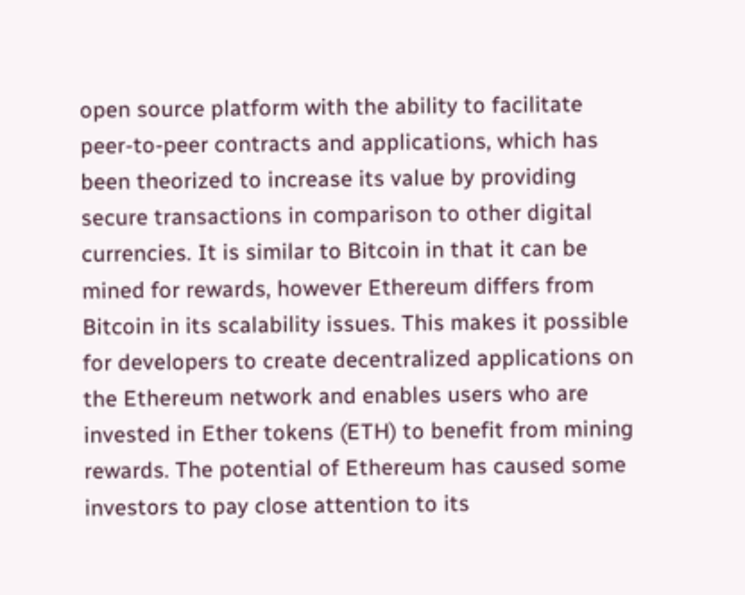open source platform with the ability to facilitate peer-to-peer contracts and applications, which has been theorized to increase its value by providing secure transactions in comparison to other digital currencies. It is similar to Bitcoin in that it can be mined for rewards, however Ethereum differs from Bitcoin in its scalability issues. This makes it possible for developers to create decentralized applications on the Ethereum network and enables users who are invested in Ether tokens (ETH) to benefit from mining rewards. The potential of Ethereum has caused some investors to pay close attention to its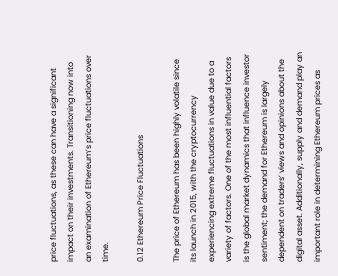price fluctuations, as these can have a significant impact on their investments. Transitioning now into an examination of Ethereum’s price fluctuations over time.

0.12 Ethereum Price Fluctuations

The price of Ethereum has been highly volatile since its launch in 2015, with the cryptocurrency experiencing extreme fluctuations in value due to a variety of factors. One of the most influential factors is the global market dynamics that influence investor sentiment; the demand for Ethereum is largely dependent on traders’ views and opinions about the digital asset. Additionally, supply and demand play an important role in determining Ethereum prices as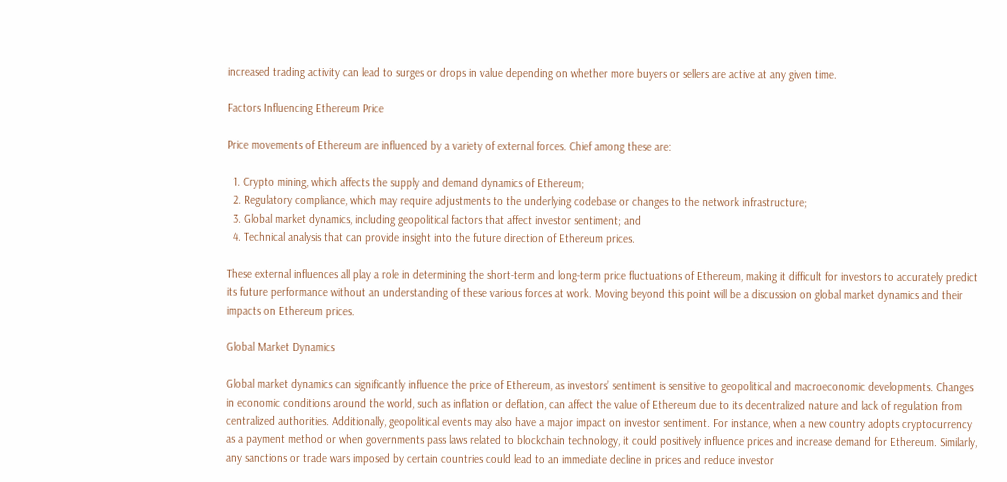increased trading activity can lead to surges or drops in value depending on whether more buyers or sellers are active at any given time.

Factors Influencing Ethereum Price

Price movements of Ethereum are influenced by a variety of external forces. Chief among these are:

  1. Crypto mining, which affects the supply and demand dynamics of Ethereum;
  2. Regulatory compliance, which may require adjustments to the underlying codebase or changes to the network infrastructure;
  3. Global market dynamics, including geopolitical factors that affect investor sentiment; and
  4. Technical analysis that can provide insight into the future direction of Ethereum prices.

These external influences all play a role in determining the short-term and long-term price fluctuations of Ethereum, making it difficult for investors to accurately predict its future performance without an understanding of these various forces at work. Moving beyond this point will be a discussion on global market dynamics and their impacts on Ethereum prices.

Global Market Dynamics

Global market dynamics can significantly influence the price of Ethereum, as investors’ sentiment is sensitive to geopolitical and macroeconomic developments. Changes in economic conditions around the world, such as inflation or deflation, can affect the value of Ethereum due to its decentralized nature and lack of regulation from centralized authorities. Additionally, geopolitical events may also have a major impact on investor sentiment. For instance, when a new country adopts cryptocurrency as a payment method or when governments pass laws related to blockchain technology, it could positively influence prices and increase demand for Ethereum. Similarly, any sanctions or trade wars imposed by certain countries could lead to an immediate decline in prices and reduce investor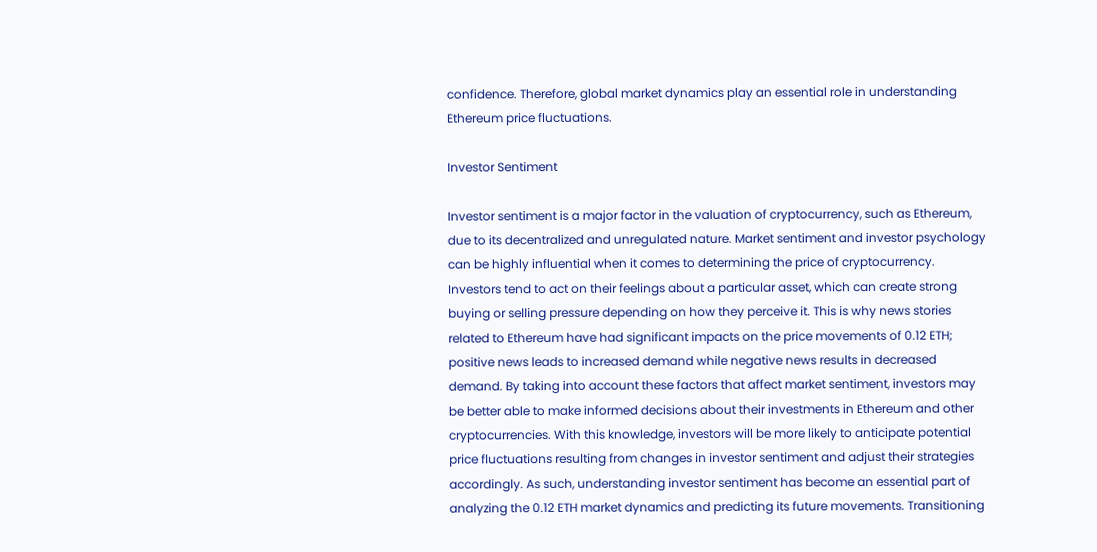confidence. Therefore, global market dynamics play an essential role in understanding Ethereum price fluctuations.

Investor Sentiment

Investor sentiment is a major factor in the valuation of cryptocurrency, such as Ethereum, due to its decentralized and unregulated nature. Market sentiment and investor psychology can be highly influential when it comes to determining the price of cryptocurrency. Investors tend to act on their feelings about a particular asset, which can create strong buying or selling pressure depending on how they perceive it. This is why news stories related to Ethereum have had significant impacts on the price movements of 0.12 ETH; positive news leads to increased demand while negative news results in decreased demand. By taking into account these factors that affect market sentiment, investors may be better able to make informed decisions about their investments in Ethereum and other cryptocurrencies. With this knowledge, investors will be more likely to anticipate potential price fluctuations resulting from changes in investor sentiment and adjust their strategies accordingly. As such, understanding investor sentiment has become an essential part of analyzing the 0.12 ETH market dynamics and predicting its future movements. Transitioning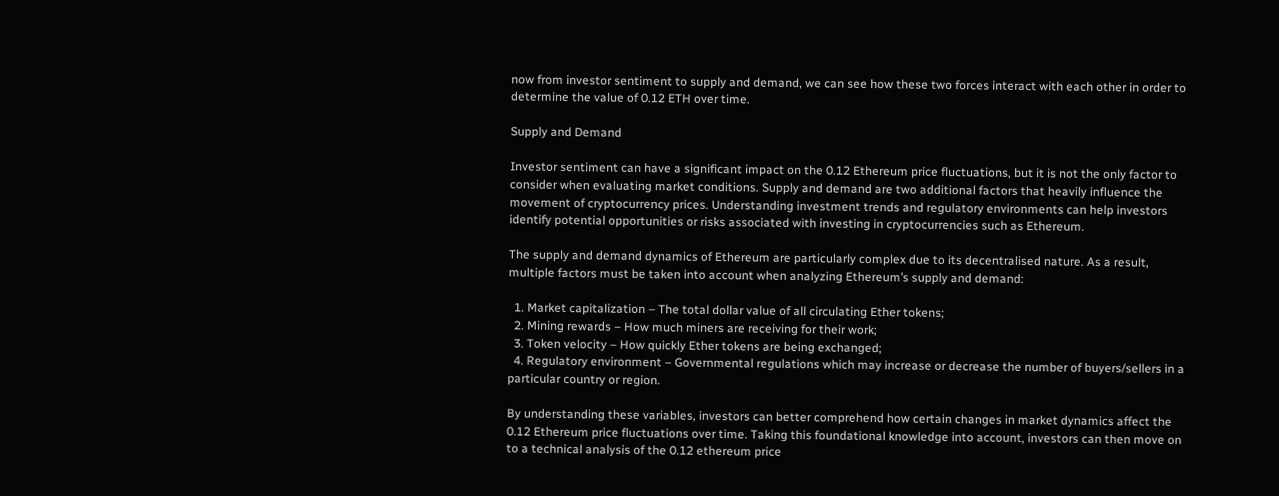now from investor sentiment to supply and demand, we can see how these two forces interact with each other in order to determine the value of 0.12 ETH over time.

Supply and Demand

Investor sentiment can have a significant impact on the 0.12 Ethereum price fluctuations, but it is not the only factor to consider when evaluating market conditions. Supply and demand are two additional factors that heavily influence the movement of cryptocurrency prices. Understanding investment trends and regulatory environments can help investors identify potential opportunities or risks associated with investing in cryptocurrencies such as Ethereum.

The supply and demand dynamics of Ethereum are particularly complex due to its decentralised nature. As a result, multiple factors must be taken into account when analyzing Ethereum’s supply and demand:

  1. Market capitalization – The total dollar value of all circulating Ether tokens;
  2. Mining rewards – How much miners are receiving for their work;
  3. Token velocity – How quickly Ether tokens are being exchanged;
  4. Regulatory environment – Governmental regulations which may increase or decrease the number of buyers/sellers in a particular country or region.

By understanding these variables, investors can better comprehend how certain changes in market dynamics affect the 0.12 Ethereum price fluctuations over time. Taking this foundational knowledge into account, investors can then move on to a technical analysis of the 0.12 ethereum price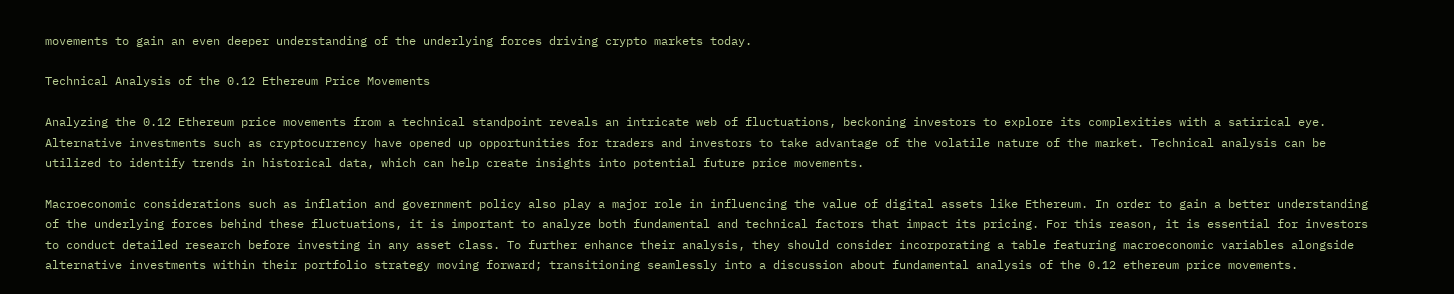movements to gain an even deeper understanding of the underlying forces driving crypto markets today.

Technical Analysis of the 0.12 Ethereum Price Movements

Analyzing the 0.12 Ethereum price movements from a technical standpoint reveals an intricate web of fluctuations, beckoning investors to explore its complexities with a satirical eye. Alternative investments such as cryptocurrency have opened up opportunities for traders and investors to take advantage of the volatile nature of the market. Technical analysis can be utilized to identify trends in historical data, which can help create insights into potential future price movements.

Macroeconomic considerations such as inflation and government policy also play a major role in influencing the value of digital assets like Ethereum. In order to gain a better understanding of the underlying forces behind these fluctuations, it is important to analyze both fundamental and technical factors that impact its pricing. For this reason, it is essential for investors to conduct detailed research before investing in any asset class. To further enhance their analysis, they should consider incorporating a table featuring macroeconomic variables alongside alternative investments within their portfolio strategy moving forward; transitioning seamlessly into a discussion about fundamental analysis of the 0.12 ethereum price movements.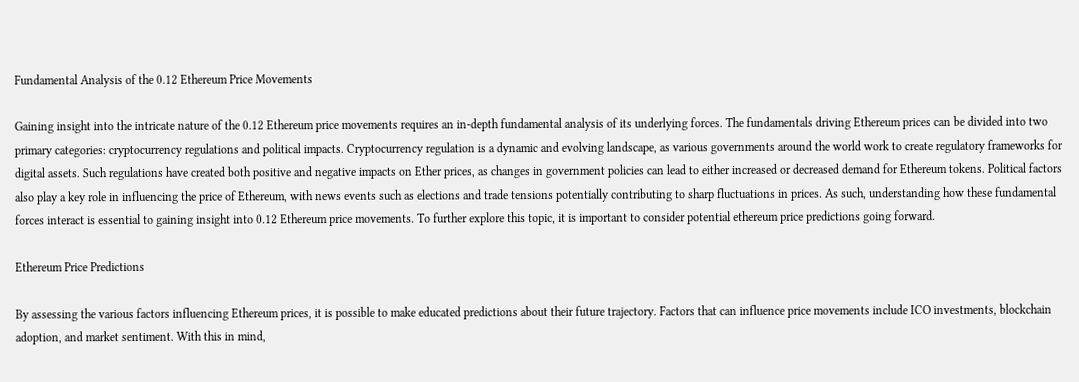Fundamental Analysis of the 0.12 Ethereum Price Movements

Gaining insight into the intricate nature of the 0.12 Ethereum price movements requires an in-depth fundamental analysis of its underlying forces. The fundamentals driving Ethereum prices can be divided into two primary categories: cryptocurrency regulations and political impacts. Cryptocurrency regulation is a dynamic and evolving landscape, as various governments around the world work to create regulatory frameworks for digital assets. Such regulations have created both positive and negative impacts on Ether prices, as changes in government policies can lead to either increased or decreased demand for Ethereum tokens. Political factors also play a key role in influencing the price of Ethereum, with news events such as elections and trade tensions potentially contributing to sharp fluctuations in prices. As such, understanding how these fundamental forces interact is essential to gaining insight into 0.12 Ethereum price movements. To further explore this topic, it is important to consider potential ethereum price predictions going forward.

Ethereum Price Predictions

By assessing the various factors influencing Ethereum prices, it is possible to make educated predictions about their future trajectory. Factors that can influence price movements include ICO investments, blockchain adoption, and market sentiment. With this in mind,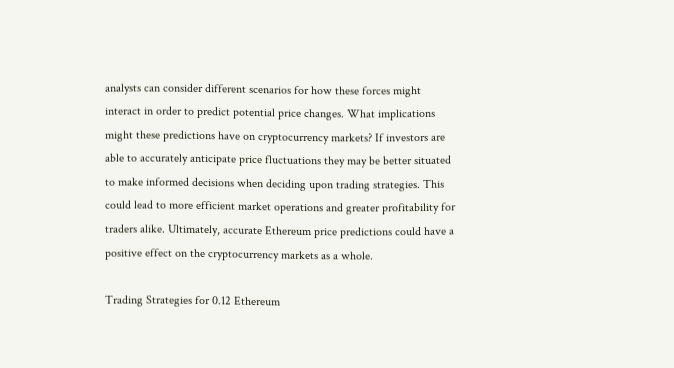analysts can consider different scenarios for how these forces might interact in order to predict potential price changes. What implications might these predictions have on cryptocurrency markets? If investors are able to accurately anticipate price fluctuations they may be better situated to make informed decisions when deciding upon trading strategies. This could lead to more efficient market operations and greater profitability for traders alike. Ultimately, accurate Ethereum price predictions could have a positive effect on the cryptocurrency markets as a whole.

Trading Strategies for 0.12 Ethereum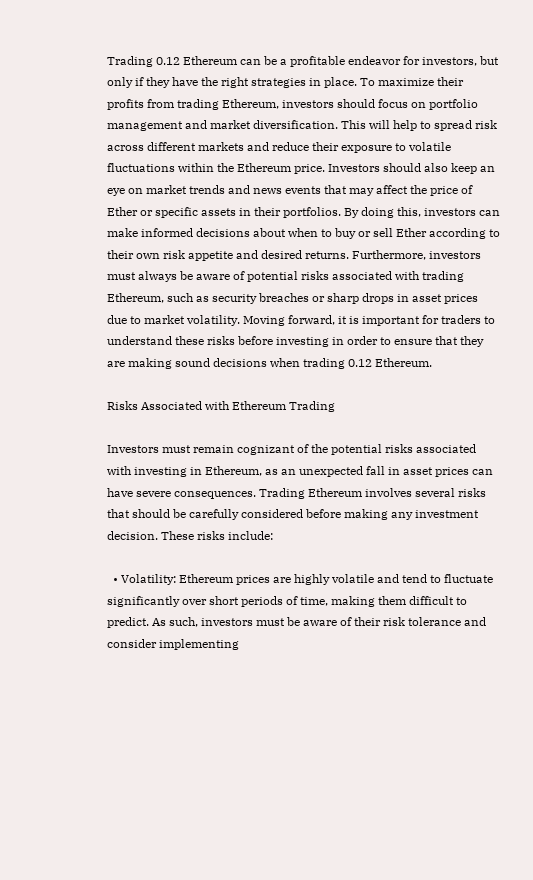Trading 0.12 Ethereum can be a profitable endeavor for investors, but only if they have the right strategies in place. To maximize their profits from trading Ethereum, investors should focus on portfolio management and market diversification. This will help to spread risk across different markets and reduce their exposure to volatile fluctuations within the Ethereum price. Investors should also keep an eye on market trends and news events that may affect the price of Ether or specific assets in their portfolios. By doing this, investors can make informed decisions about when to buy or sell Ether according to their own risk appetite and desired returns. Furthermore, investors must always be aware of potential risks associated with trading Ethereum, such as security breaches or sharp drops in asset prices due to market volatility. Moving forward, it is important for traders to understand these risks before investing in order to ensure that they are making sound decisions when trading 0.12 Ethereum.

Risks Associated with Ethereum Trading

Investors must remain cognizant of the potential risks associated with investing in Ethereum, as an unexpected fall in asset prices can have severe consequences. Trading Ethereum involves several risks that should be carefully considered before making any investment decision. These risks include:

  • Volatility: Ethereum prices are highly volatile and tend to fluctuate significantly over short periods of time, making them difficult to predict. As such, investors must be aware of their risk tolerance and consider implementing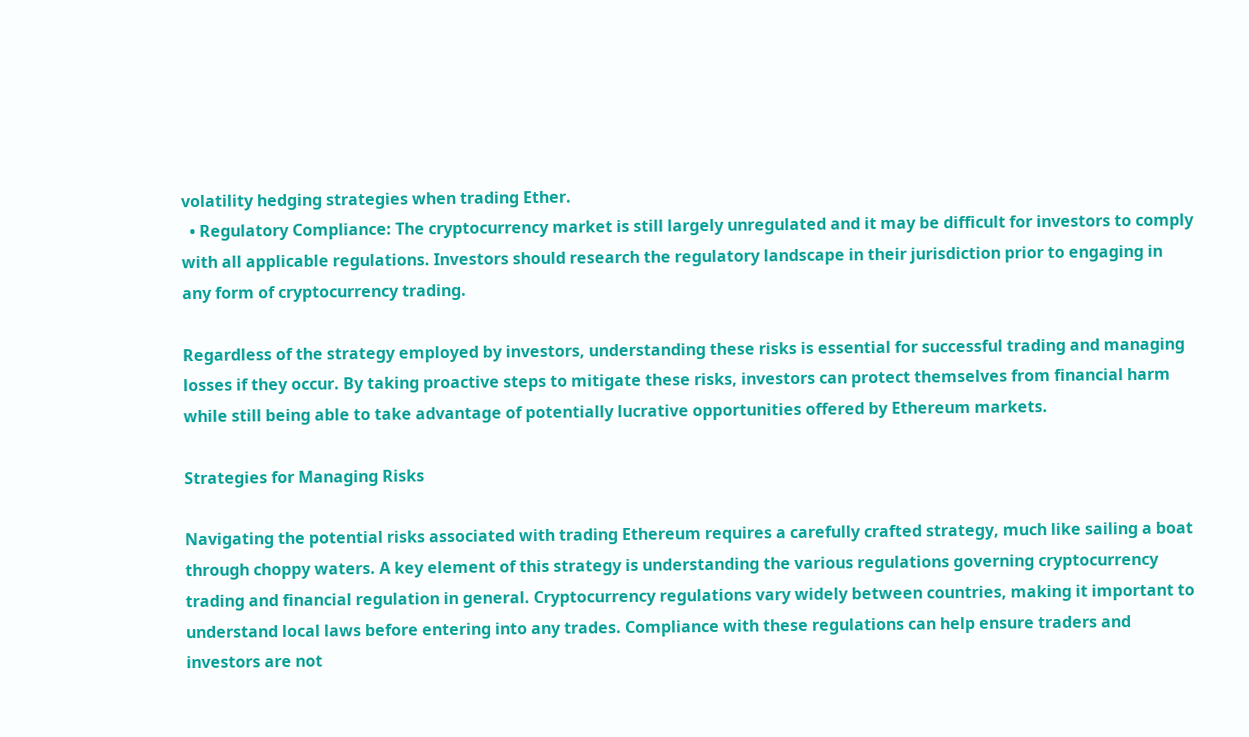volatility hedging strategies when trading Ether.
  • Regulatory Compliance: The cryptocurrency market is still largely unregulated and it may be difficult for investors to comply with all applicable regulations. Investors should research the regulatory landscape in their jurisdiction prior to engaging in any form of cryptocurrency trading.

Regardless of the strategy employed by investors, understanding these risks is essential for successful trading and managing losses if they occur. By taking proactive steps to mitigate these risks, investors can protect themselves from financial harm while still being able to take advantage of potentially lucrative opportunities offered by Ethereum markets.

Strategies for Managing Risks

Navigating the potential risks associated with trading Ethereum requires a carefully crafted strategy, much like sailing a boat through choppy waters. A key element of this strategy is understanding the various regulations governing cryptocurrency trading and financial regulation in general. Cryptocurrency regulations vary widely between countries, making it important to understand local laws before entering into any trades. Compliance with these regulations can help ensure traders and investors are not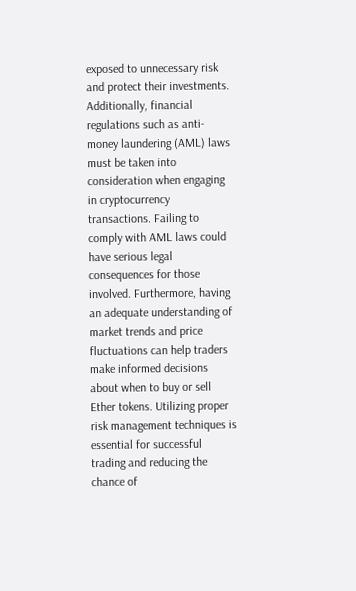exposed to unnecessary risk and protect their investments. Additionally, financial regulations such as anti-money laundering (AML) laws must be taken into consideration when engaging in cryptocurrency transactions. Failing to comply with AML laws could have serious legal consequences for those involved. Furthermore, having an adequate understanding of market trends and price fluctuations can help traders make informed decisions about when to buy or sell Ether tokens. Utilizing proper risk management techniques is essential for successful trading and reducing the chance of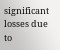significant losses due to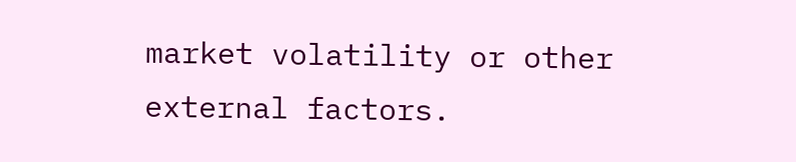market volatility or other external factors.